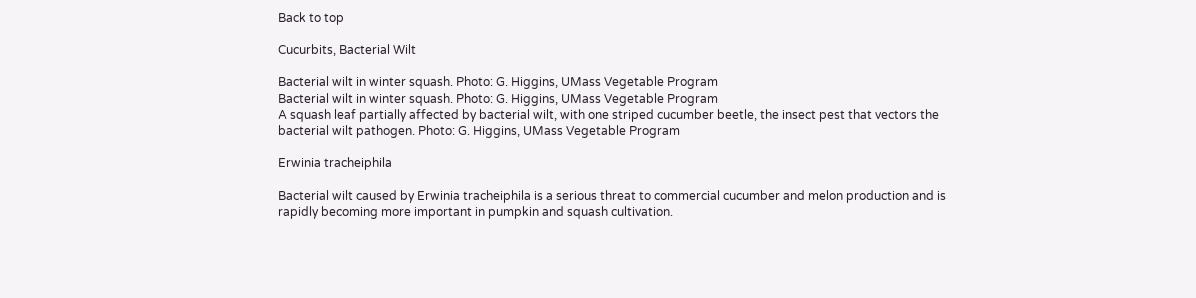Back to top

Cucurbits, Bacterial Wilt

Bacterial wilt in winter squash. Photo: G. Higgins, UMass Vegetable Program
Bacterial wilt in winter squash. Photo: G. Higgins, UMass Vegetable Program
A squash leaf partially affected by bacterial wilt, with one striped cucumber beetle, the insect pest that vectors the bacterial wilt pathogen. Photo: G. Higgins, UMass Vegetable Program

Erwinia tracheiphila

Bacterial wilt caused by Erwinia tracheiphila is a serious threat to commercial cucumber and melon production and is rapidly becoming more important in pumpkin and squash cultivation.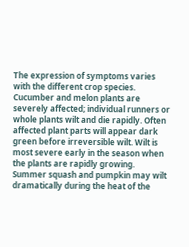The expression of symptoms varies with the different crop species. Cucumber and melon plants are severely affected; individual runners or whole plants wilt and die rapidly. Often affected plant parts will appear dark green before irreversible wilt. Wilt is most severe early in the season when the plants are rapidly growing. Summer squash and pumpkin may wilt dramatically during the heat of the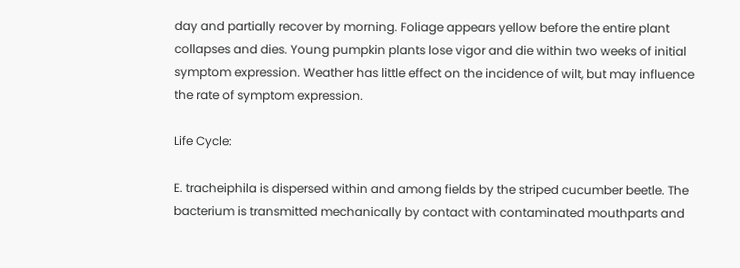day and partially recover by morning. Foliage appears yellow before the entire plant collapses and dies. Young pumpkin plants lose vigor and die within two weeks of initial symptom expression. Weather has little effect on the incidence of wilt, but may influence the rate of symptom expression.

Life Cycle:

E. tracheiphila is dispersed within and among fields by the striped cucumber beetle. The bacterium is transmitted mechanically by contact with contaminated mouthparts and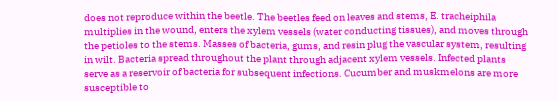does not reproduce within the beetle. The beetles feed on leaves and stems, E. tracheiphila multiplies in the wound, enters the xylem vessels (water conducting tissues), and moves through the petioles to the stems. Masses of bacteria, gums, and resin plug the vascular system, resulting in wilt. Bacteria spread throughout the plant through adjacent xylem vessels. Infected plants serve as a reservoir of bacteria for subsequent infections. Cucumber and muskmelons are more susceptible to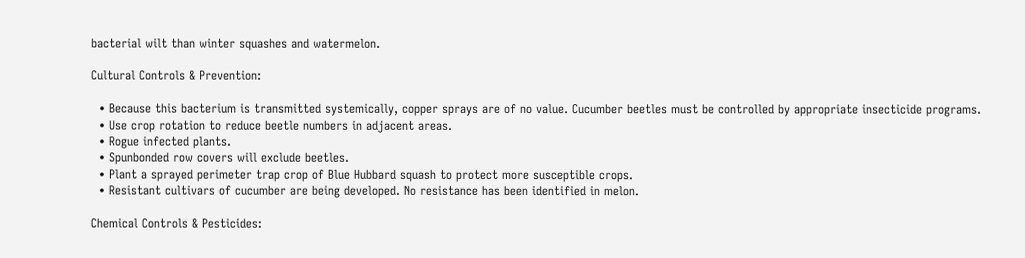bacterial wilt than winter squashes and watermelon.

Cultural Controls & Prevention:

  • Because this bacterium is transmitted systemically, copper sprays are of no value. Cucumber beetles must be controlled by appropriate insecticide programs.
  • Use crop rotation to reduce beetle numbers in adjacent areas.
  • Rogue infected plants.
  • Spunbonded row covers will exclude beetles.
  • Plant a sprayed perimeter trap crop of Blue Hubbard squash to protect more susceptible crops.
  • Resistant cultivars of cucumber are being developed. No resistance has been identified in melon.

Chemical Controls & Pesticides: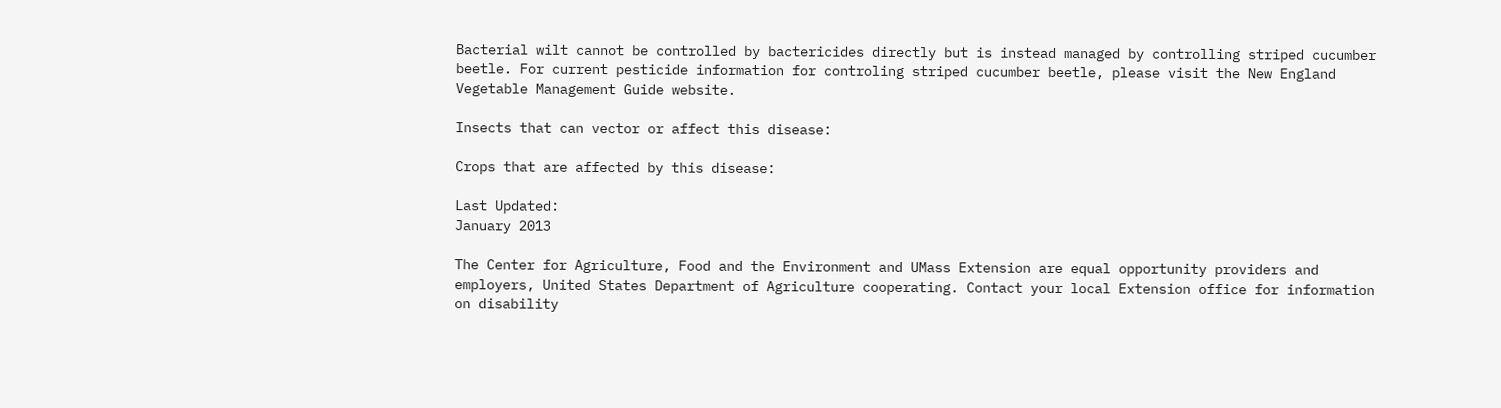Bacterial wilt cannot be controlled by bactericides directly but is instead managed by controlling striped cucumber beetle. For current pesticide information for controling striped cucumber beetle, please visit the New England Vegetable Management Guide website.

Insects that can vector or affect this disease:

Crops that are affected by this disease:

Last Updated:
January 2013

The Center for Agriculture, Food and the Environment and UMass Extension are equal opportunity providers and employers, United States Department of Agriculture cooperating. Contact your local Extension office for information on disability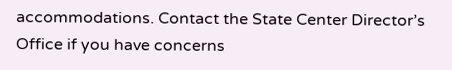accommodations. Contact the State Center Director’s Office if you have concerns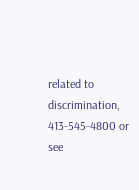related to discrimination, 413-545-4800 or see